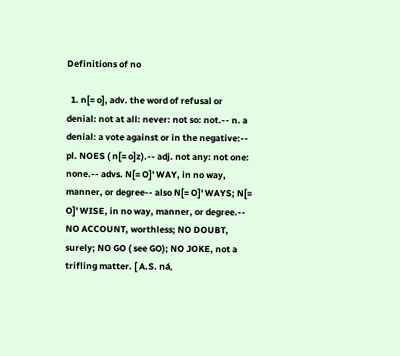Definitions of no

  1. n[= o], adv. the word of refusal or denial: not at all: never: not so: not.-- n. a denial: a vote against or in the negative:-- pl. NOES ( n[= o]z).-- adj. not any: not one: none.-- advs. N[= O]' WAY, in no way, manner, or degree-- also N[= O]' WAYS; N[= O]' WISE, in no way, manner, or degree.-- NO ACCOUNT, worthless; NO DOUBT, surely; NO GO ( see GO); NO JOKE, not a trifling matter. [ A.S. ná,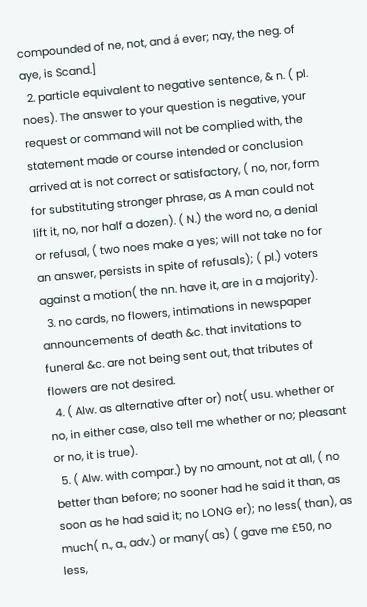compounded of ne, not, and á ever; nay, the neg. of aye, is Scand.]
  2. particle equivalent to negative sentence, & n. ( pl. noes). The answer to your question is negative, your request or command will not be complied with, the statement made or course intended or conclusion arrived at is not correct or satisfactory, ( no, nor, form for substituting stronger phrase, as A man could not lift it, no, nor half a dozen). ( N.) the word no, a denial or refusal, ( two noes make a yes; will not take no for an answer, persists in spite of refusals); ( pl.) voters against a motion( the nn. have it, are in a majority).
  3. no cards, no flowers, intimations in newspaper announcements of death &c. that invitations to funeral &c. are not being sent out, that tributes of flowers are not desired.
  4. ( Alw. as alternative after or) not( usu. whether or no, in either case, also tell me whether or no; pleasant or no, it is true).
  5. ( Alw. with compar.) by no amount, not at all, ( no better than before; no sooner had he said it than, as soon as he had said it; no LONG er); no less( than), as much( n., a., adv.) or many( as) ( gave me £50, no less,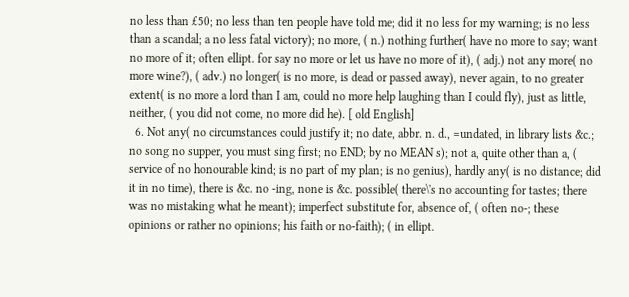no less than £50; no less than ten people have told me; did it no less for my warning; is no less than a scandal; a no less fatal victory); no more, ( n.) nothing further( have no more to say; want no more of it; often ellipt. for say no more or let us have no more of it), ( adj.) not any more( no more wine?), ( adv.) no longer( is no more, is dead or passed away), never again, to no greater extent( is no more a lord than I am, could no more help laughing than I could fly), just as little, neither, ( you did not come, no more did he). [ old English]
  6. Not any( no circumstances could justify it; no date, abbr. n. d., =undated, in library lists &c.; no song no supper, you must sing first; no END; by no MEAN s); not a, quite other than a, ( service of no honourable kind; is no part of my plan; is no genius), hardly any( is no distance; did it in no time), there is &c. no -ing, none is &c. possible( there\'s no accounting for tastes; there was no mistaking what he meant); imperfect substitute for, absence of, ( often no-; these opinions or rather no opinions; his faith or no-faith); ( in ellipt.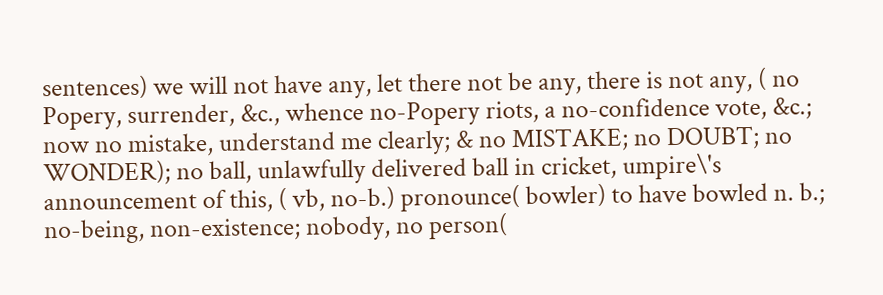sentences) we will not have any, let there not be any, there is not any, ( no Popery, surrender, &c., whence no-Popery riots, a no-confidence vote, &c.; now no mistake, understand me clearly; & no MISTAKE; no DOUBT; no WONDER); no ball, unlawfully delivered ball in cricket, umpire\'s announcement of this, ( vb, no-b.) pronounce( bowler) to have bowled n. b.; no-being, non-existence; nobody, no person(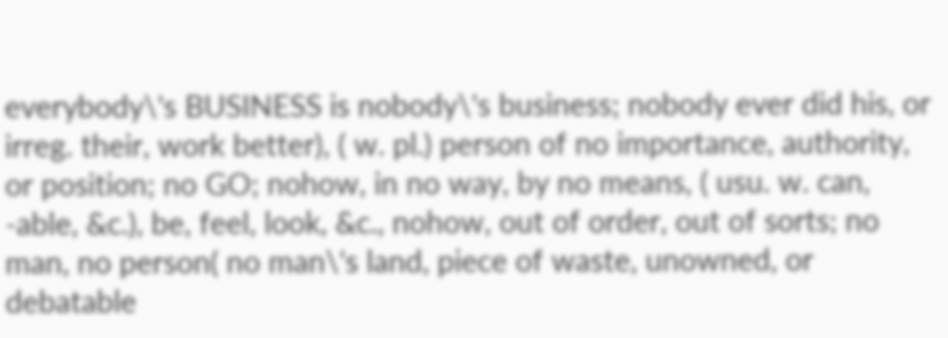everybody\'s BUSINESS is nobody\'s business; nobody ever did his, or irreg. their, work better), ( w. pl.) person of no importance, authority, or position; no GO; nohow, in no way, by no means, ( usu. w. can, -able, &c.), be, feel, look, &c., nohow, out of order, out of sorts; no man, no person( no man\'s land, piece of waste, unowned, or debatable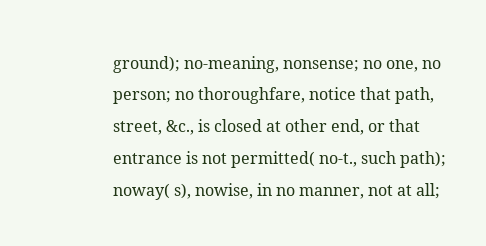ground); no-meaning, nonsense; no one, no person; no thoroughfare, notice that path, street, &c., is closed at other end, or that entrance is not permitted( no-t., such path); noway( s), nowise, in no manner, not at all;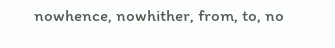nowhence, nowhither, from, to, no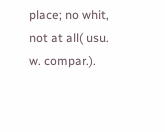place; no whit, not at all( usu. w. compar.).